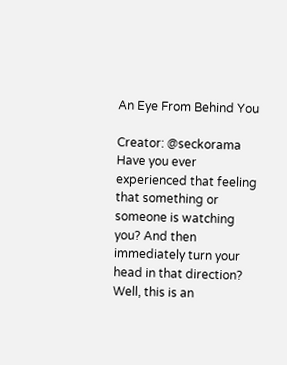An Eye From Behind You

Creator: @seckorama
Have you ever experienced that feeling that something or someone is watching you? And then immediately turn your head in that direction? Well, this is an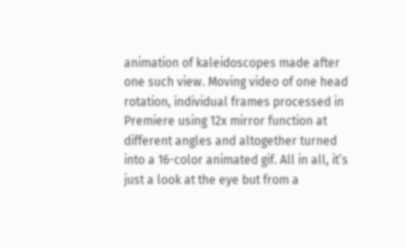animation of kaleidoscopes made after one such view. Moving video of one head rotation, individual frames processed in Premiere using 12x mirror function at different angles and altogether turned into a 16-color animated gif. All in all, it’s just a look at the eye but from a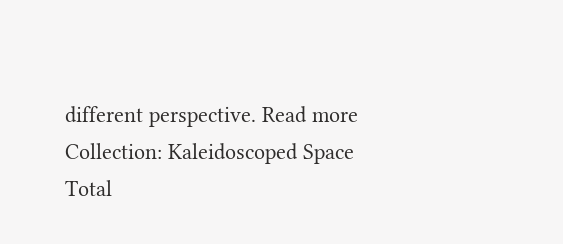different perspective. Read more
Collection: Kaleidoscoped Space
Total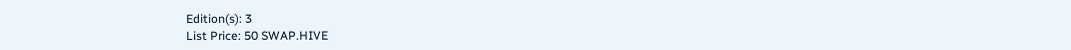Edition(s): 3
List Price: 50 SWAP.HIVE